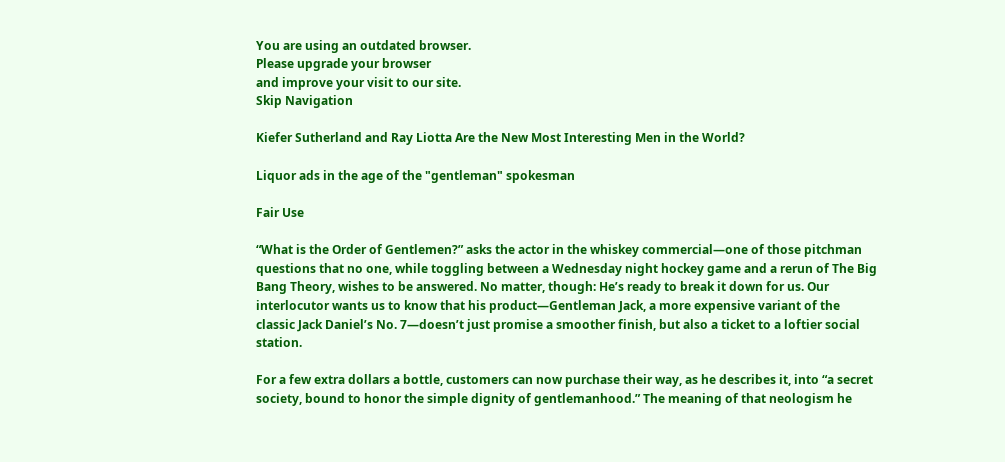You are using an outdated browser.
Please upgrade your browser
and improve your visit to our site.
Skip Navigation

Kiefer Sutherland and Ray Liotta Are the New Most Interesting Men in the World?

Liquor ads in the age of the "gentleman" spokesman

Fair Use

“What is the Order of Gentlemen?” asks the actor in the whiskey commercial—one of those pitchman questions that no one, while toggling between a Wednesday night hockey game and a rerun of The Big Bang Theory, wishes to be answered. No matter, though: He’s ready to break it down for us. Our interlocutor wants us to know that his product—Gentleman Jack, a more expensive variant of the classic Jack Daniel’s No. 7—doesn’t just promise a smoother finish, but also a ticket to a loftier social station.

For a few extra dollars a bottle, customers can now purchase their way, as he describes it, into “a secret society, bound to honor the simple dignity of gentlemanhood.” The meaning of that neologism he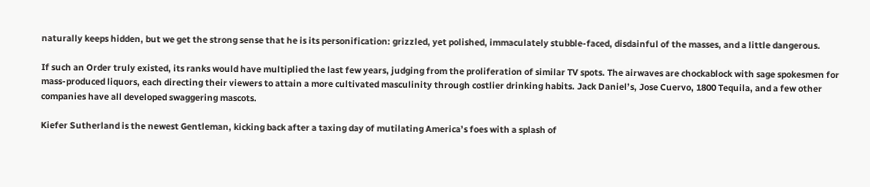naturally keeps hidden, but we get the strong sense that he is its personification: grizzled, yet polished, immaculately stubble-faced, disdainful of the masses, and a little dangerous.

If such an Order truly existed, its ranks would have multiplied the last few years, judging from the proliferation of similar TV spots. The airwaves are chockablock with sage spokesmen for mass-produced liquors, each directing their viewers to attain a more cultivated masculinity through costlier drinking habits. Jack Daniel’s, Jose Cuervo, 1800 Tequila, and a few other companies have all developed swaggering mascots.

Kiefer Sutherland is the newest Gentleman, kicking back after a taxing day of mutilating America’s foes with a splash of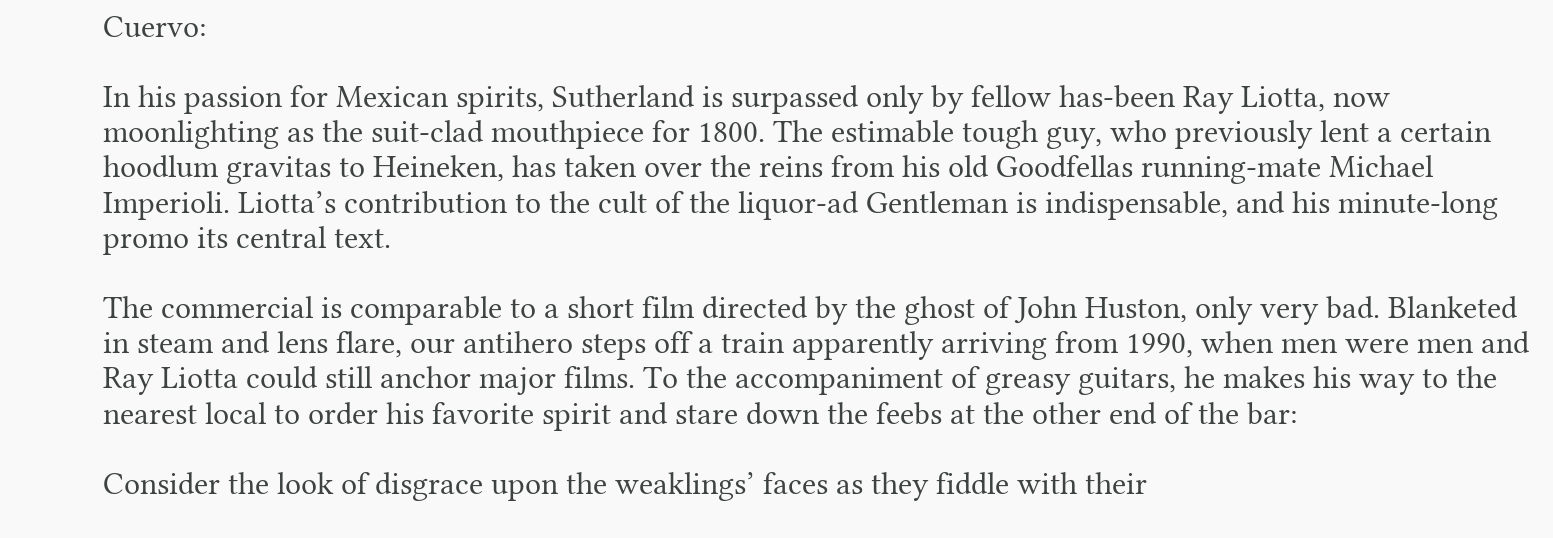Cuervo:

In his passion for Mexican spirits, Sutherland is surpassed only by fellow has-been Ray Liotta, now moonlighting as the suit-clad mouthpiece for 1800. The estimable tough guy, who previously lent a certain hoodlum gravitas to Heineken, has taken over the reins from his old Goodfellas running-mate Michael Imperioli. Liotta’s contribution to the cult of the liquor-ad Gentleman is indispensable, and his minute-long promo its central text.

The commercial is comparable to a short film directed by the ghost of John Huston, only very bad. Blanketed in steam and lens flare, our antihero steps off a train apparently arriving from 1990, when men were men and Ray Liotta could still anchor major films. To the accompaniment of greasy guitars, he makes his way to the nearest local to order his favorite spirit and stare down the feebs at the other end of the bar:

Consider the look of disgrace upon the weaklings’ faces as they fiddle with their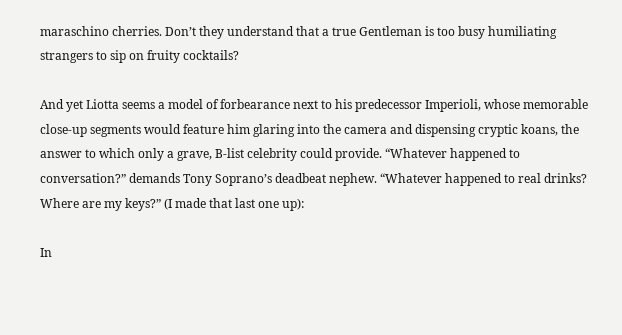maraschino cherries. Don’t they understand that a true Gentleman is too busy humiliating strangers to sip on fruity cocktails?

And yet Liotta seems a model of forbearance next to his predecessor Imperioli, whose memorable close-up segments would feature him glaring into the camera and dispensing cryptic koans, the answer to which only a grave, B-list celebrity could provide. “Whatever happened to conversation?” demands Tony Soprano’s deadbeat nephew. “Whatever happened to real drinks? Where are my keys?” (I made that last one up):

In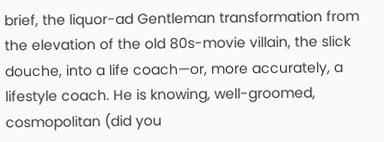brief, the liquor-ad Gentleman transformation from the elevation of the old 80s-movie villain, the slick douche, into a life coach—or, more accurately, a lifestyle coach. He is knowing, well-groomed, cosmopolitan (did you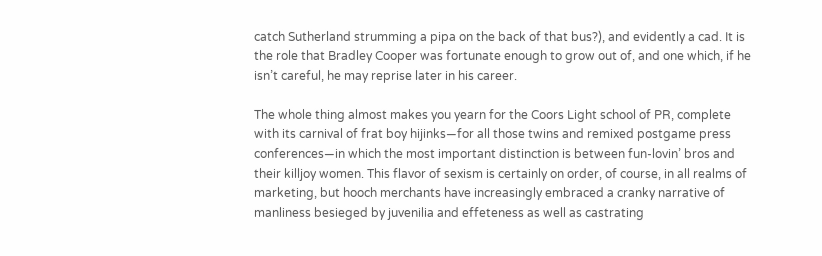catch Sutherland strumming a pipa on the back of that bus?), and evidently a cad. It is the role that Bradley Cooper was fortunate enough to grow out of, and one which, if he isn’t careful, he may reprise later in his career.

The whole thing almost makes you yearn for the Coors Light school of PR, complete with its carnival of frat boy hijinks—for all those twins and remixed postgame press conferences—in which the most important distinction is between fun-lovin’ bros and their killjoy women. This flavor of sexism is certainly on order, of course, in all realms of marketing, but hooch merchants have increasingly embraced a cranky narrative of manliness besieged by juvenilia and effeteness as well as castrating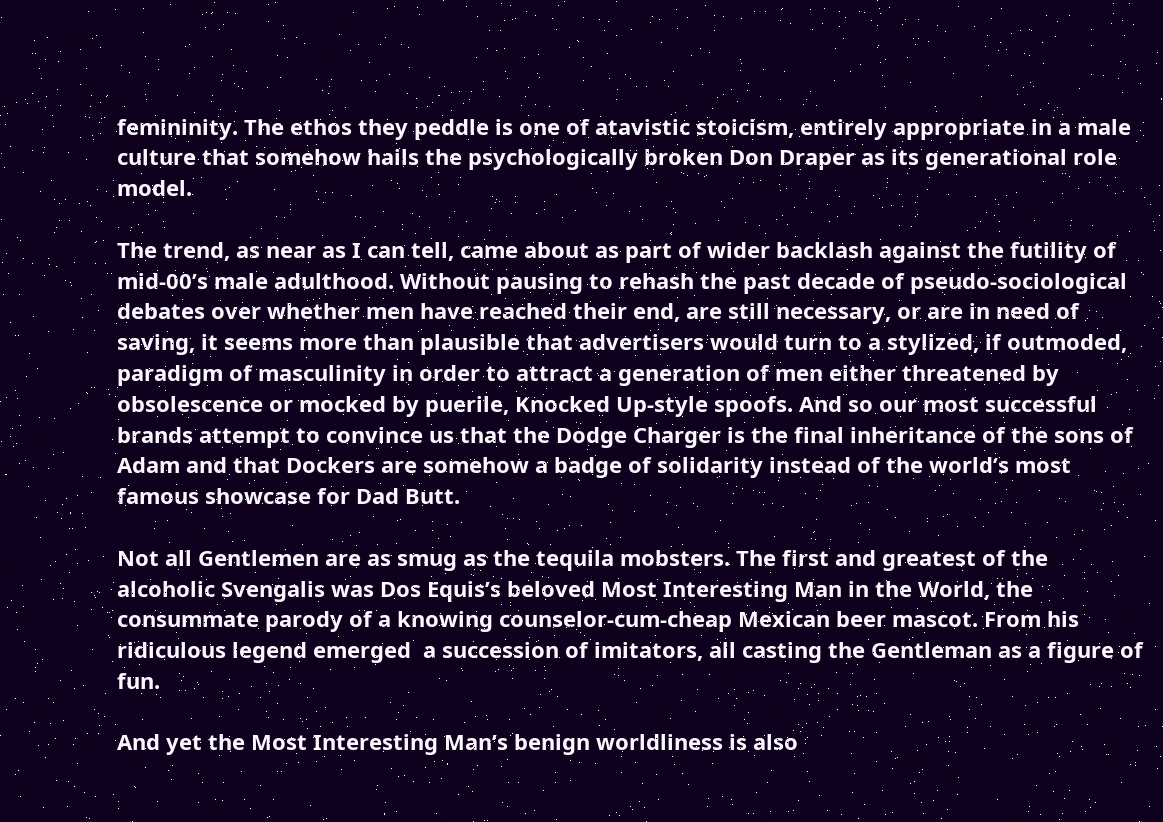femininity. The ethos they peddle is one of atavistic stoicism, entirely appropriate in a male culture that somehow hails the psychologically broken Don Draper as its generational role model.

The trend, as near as I can tell, came about as part of wider backlash against the futility of mid-00’s male adulthood. Without pausing to rehash the past decade of pseudo-sociological debates over whether men have reached their end, are still necessary, or are in need of saving, it seems more than plausible that advertisers would turn to a stylized, if outmoded, paradigm of masculinity in order to attract a generation of men either threatened by obsolescence or mocked by puerile, Knocked Up-style spoofs. And so our most successful brands attempt to convince us that the Dodge Charger is the final inheritance of the sons of Adam and that Dockers are somehow a badge of solidarity instead of the world’s most famous showcase for Dad Butt.

Not all Gentlemen are as smug as the tequila mobsters. The first and greatest of the alcoholic Svengalis was Dos Equis’s beloved Most Interesting Man in the World, the consummate parody of a knowing counselor-cum-cheap Mexican beer mascot. From his ridiculous legend emerged  a succession of imitators, all casting the Gentleman as a figure of fun.

And yet the Most Interesting Man’s benign worldliness is also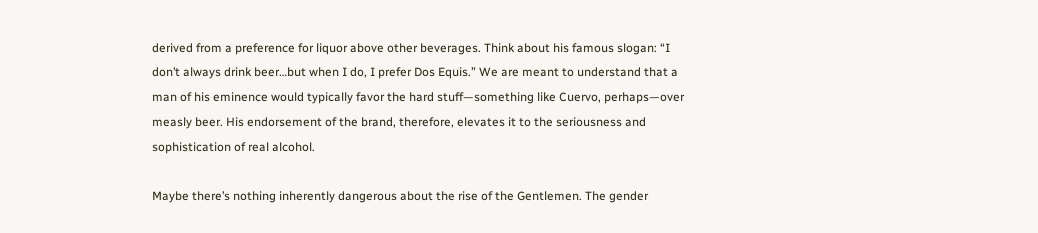derived from a preference for liquor above other beverages. Think about his famous slogan: “I don’t always drink beer…but when I do, I prefer Dos Equis.” We are meant to understand that a man of his eminence would typically favor the hard stuff—something like Cuervo, perhaps—over measly beer. His endorsement of the brand, therefore, elevates it to the seriousness and sophistication of real alcohol.

Maybe there’s nothing inherently dangerous about the rise of the Gentlemen. The gender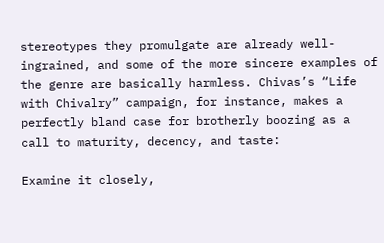stereotypes they promulgate are already well-ingrained, and some of the more sincere examples of the genre are basically harmless. Chivas’s “Life with Chivalry” campaign, for instance, makes a perfectly bland case for brotherly boozing as a call to maturity, decency, and taste:

Examine it closely,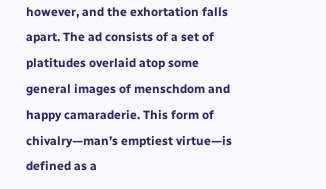however, and the exhortation falls apart. The ad consists of a set of platitudes overlaid atop some general images of menschdom and happy camaraderie. This form of chivalry—man’s emptiest virtue—is defined as a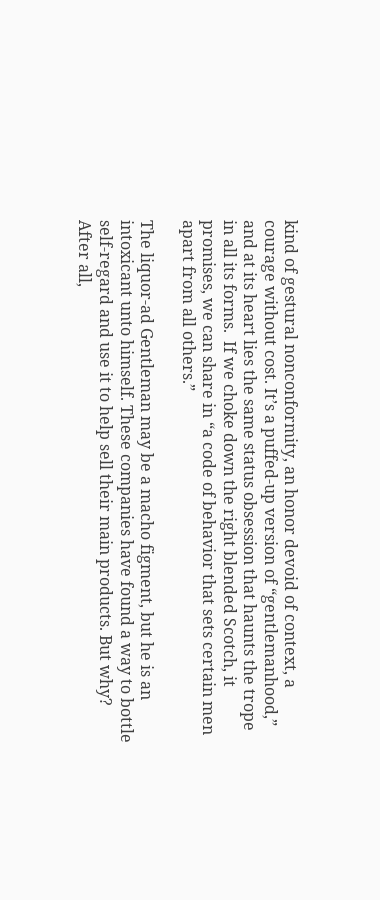kind of gestural nonconformity, an honor devoid of context, a courage without cost. It’s a puffed-up version of “gentlemanhood,” and at its heart lies the same status obsession that haunts the trope in all its forms.  If we choke down the right blended Scotch, it promises, we can share in “a code of behavior that sets certain men apart from all others.”

The liquor-ad Gentleman may be a macho figment, but he is an intoxicant unto himself. These companies have found a way to bottle self-regard and use it to help sell their main products. But why? After all,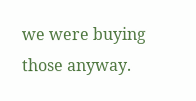we were buying those anyway.